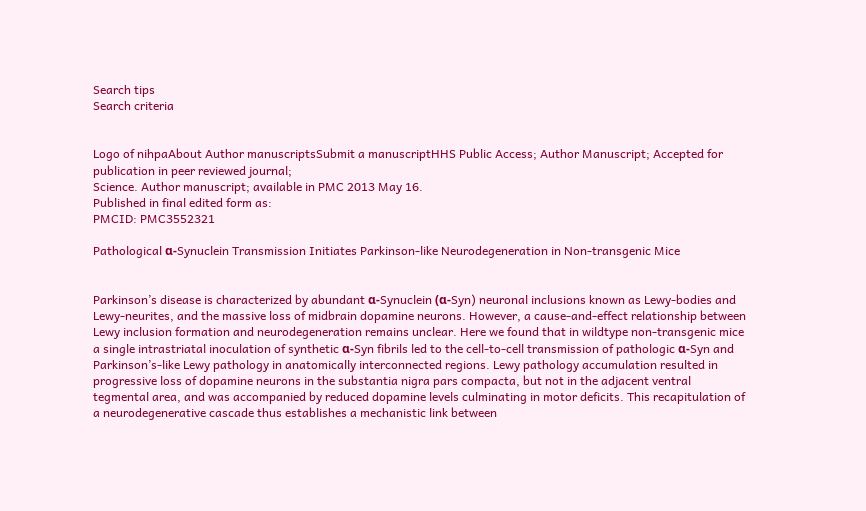Search tips
Search criteria


Logo of nihpaAbout Author manuscriptsSubmit a manuscriptHHS Public Access; Author Manuscript; Accepted for publication in peer reviewed journal;
Science. Author manuscript; available in PMC 2013 May 16.
Published in final edited form as:
PMCID: PMC3552321

Pathological α-Synuclein Transmission Initiates Parkinson-like Neurodegeneration in Non-transgenic Mice


Parkinson’s disease is characterized by abundant α-Synuclein (α-Syn) neuronal inclusions known as Lewy-bodies and Lewy-neurites, and the massive loss of midbrain dopamine neurons. However, a cause-and-effect relationship between Lewy inclusion formation and neurodegeneration remains unclear. Here we found that in wildtype non-transgenic mice a single intrastriatal inoculation of synthetic α-Syn fibrils led to the cell-to-cell transmission of pathologic α-Syn and Parkinson’s-like Lewy pathology in anatomically interconnected regions. Lewy pathology accumulation resulted in progressive loss of dopamine neurons in the substantia nigra pars compacta, but not in the adjacent ventral tegmental area, and was accompanied by reduced dopamine levels culminating in motor deficits. This recapitulation of a neurodegenerative cascade thus establishes a mechanistic link between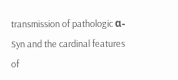transmission of pathologic α-Syn and the cardinal features of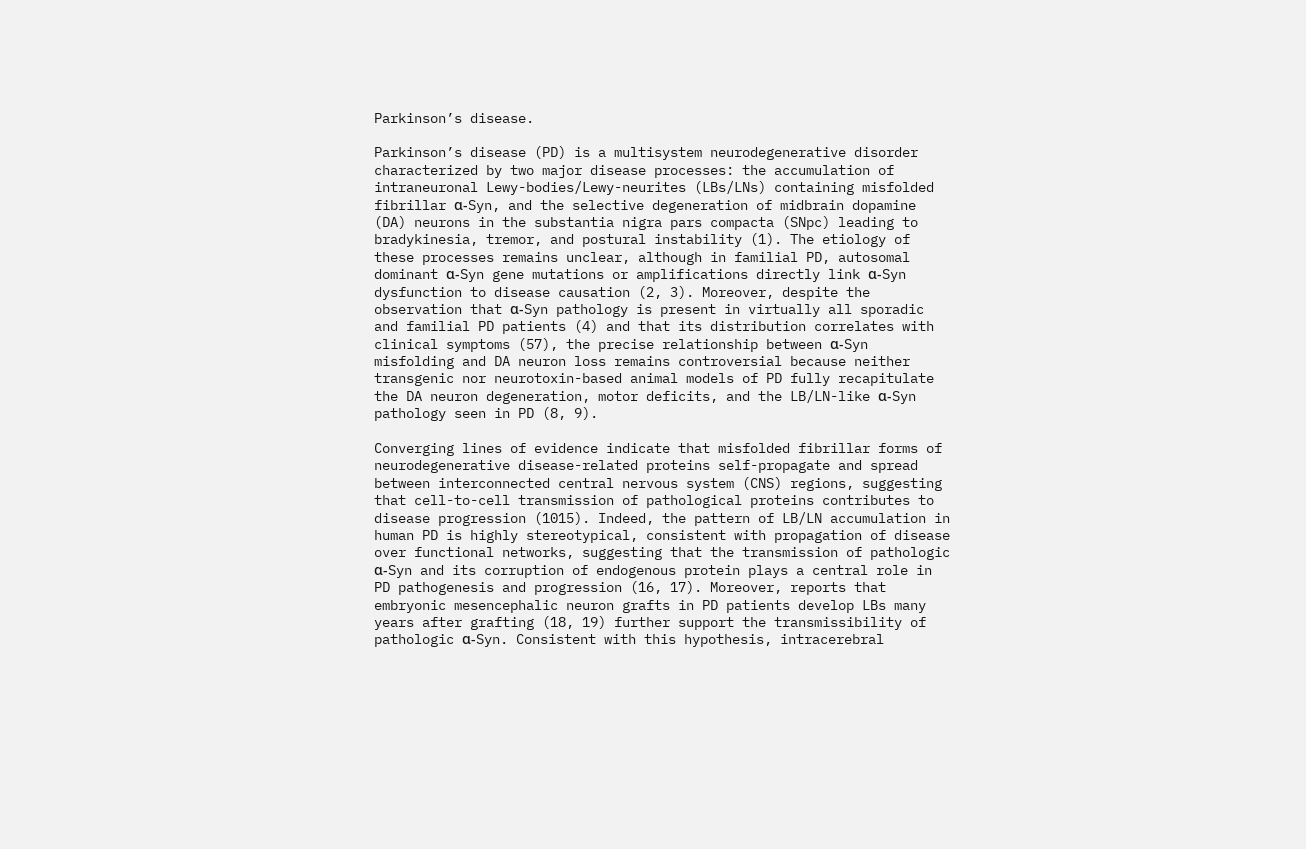Parkinson’s disease.

Parkinson’s disease (PD) is a multisystem neurodegenerative disorder characterized by two major disease processes: the accumulation of intraneuronal Lewy-bodies/Lewy-neurites (LBs/LNs) containing misfolded fibrillar α-Syn, and the selective degeneration of midbrain dopamine (DA) neurons in the substantia nigra pars compacta (SNpc) leading to bradykinesia, tremor, and postural instability (1). The etiology of these processes remains unclear, although in familial PD, autosomal dominant α-Syn gene mutations or amplifications directly link α-Syn dysfunction to disease causation (2, 3). Moreover, despite the observation that α-Syn pathology is present in virtually all sporadic and familial PD patients (4) and that its distribution correlates with clinical symptoms (57), the precise relationship between α-Syn misfolding and DA neuron loss remains controversial because neither transgenic nor neurotoxin-based animal models of PD fully recapitulate the DA neuron degeneration, motor deficits, and the LB/LN-like α-Syn pathology seen in PD (8, 9).

Converging lines of evidence indicate that misfolded fibrillar forms of neurodegenerative disease-related proteins self-propagate and spread between interconnected central nervous system (CNS) regions, suggesting that cell-to-cell transmission of pathological proteins contributes to disease progression (1015). Indeed, the pattern of LB/LN accumulation in human PD is highly stereotypical, consistent with propagation of disease over functional networks, suggesting that the transmission of pathologic α-Syn and its corruption of endogenous protein plays a central role in PD pathogenesis and progression (16, 17). Moreover, reports that embryonic mesencephalic neuron grafts in PD patients develop LBs many years after grafting (18, 19) further support the transmissibility of pathologic α-Syn. Consistent with this hypothesis, intracerebral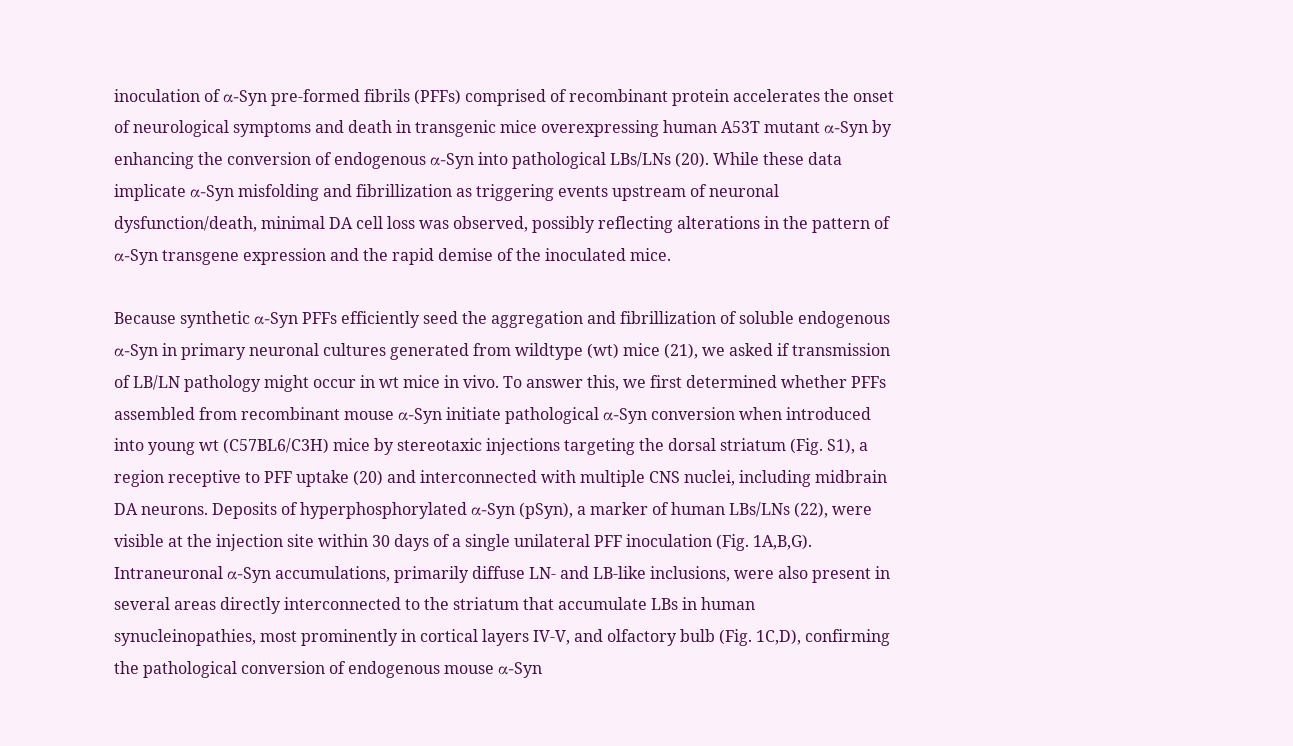inoculation of α-Syn pre-formed fibrils (PFFs) comprised of recombinant protein accelerates the onset of neurological symptoms and death in transgenic mice overexpressing human A53T mutant α-Syn by enhancing the conversion of endogenous α-Syn into pathological LBs/LNs (20). While these data implicate α-Syn misfolding and fibrillization as triggering events upstream of neuronal dysfunction/death, minimal DA cell loss was observed, possibly reflecting alterations in the pattern of α-Syn transgene expression and the rapid demise of the inoculated mice.

Because synthetic α-Syn PFFs efficiently seed the aggregation and fibrillization of soluble endogenous α-Syn in primary neuronal cultures generated from wildtype (wt) mice (21), we asked if transmission of LB/LN pathology might occur in wt mice in vivo. To answer this, we first determined whether PFFs assembled from recombinant mouse α-Syn initiate pathological α-Syn conversion when introduced into young wt (C57BL6/C3H) mice by stereotaxic injections targeting the dorsal striatum (Fig. S1), a region receptive to PFF uptake (20) and interconnected with multiple CNS nuclei, including midbrain DA neurons. Deposits of hyperphosphorylated α-Syn (pSyn), a marker of human LBs/LNs (22), were visible at the injection site within 30 days of a single unilateral PFF inoculation (Fig. 1A,B,G). Intraneuronal α-Syn accumulations, primarily diffuse LN- and LB-like inclusions, were also present in several areas directly interconnected to the striatum that accumulate LBs in human synucleinopathies, most prominently in cortical layers IV-V, and olfactory bulb (Fig. 1C,D), confirming the pathological conversion of endogenous mouse α-Syn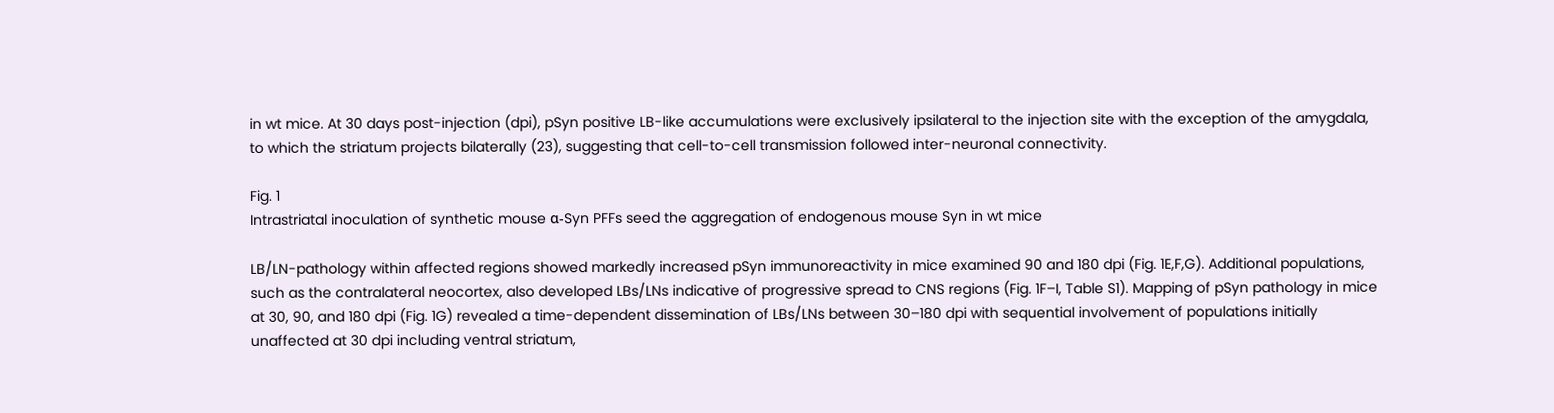in wt mice. At 30 days post-injection (dpi), pSyn positive LB-like accumulations were exclusively ipsilateral to the injection site with the exception of the amygdala, to which the striatum projects bilaterally (23), suggesting that cell-to-cell transmission followed inter-neuronal connectivity.

Fig. 1
Intrastriatal inoculation of synthetic mouse α-Syn PFFs seed the aggregation of endogenous mouse Syn in wt mice

LB/LN-pathology within affected regions showed markedly increased pSyn immunoreactivity in mice examined 90 and 180 dpi (Fig. 1E,F,G). Additional populations, such as the contralateral neocortex, also developed LBs/LNs indicative of progressive spread to CNS regions (Fig. 1F–I, Table S1). Mapping of pSyn pathology in mice at 30, 90, and 180 dpi (Fig. 1G) revealed a time-dependent dissemination of LBs/LNs between 30–180 dpi with sequential involvement of populations initially unaffected at 30 dpi including ventral striatum,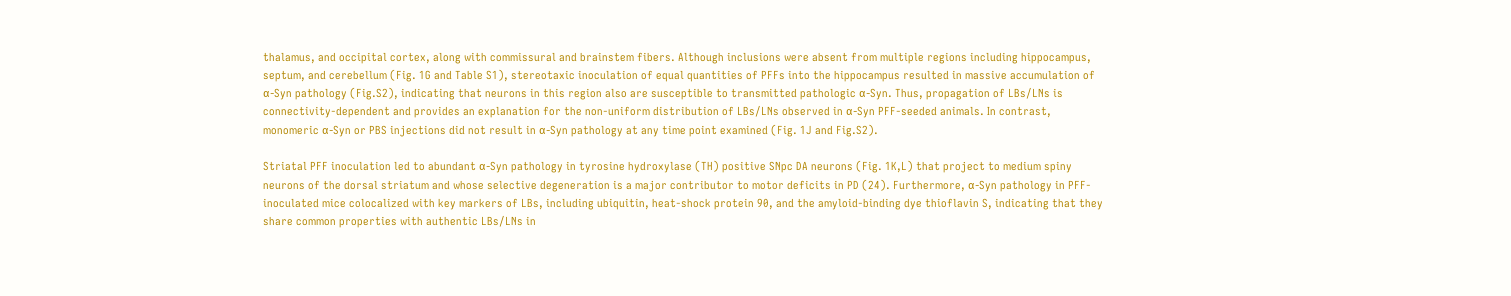thalamus, and occipital cortex, along with commissural and brainstem fibers. Although inclusions were absent from multiple regions including hippocampus, septum, and cerebellum (Fig. 1G and Table S1), stereotaxic inoculation of equal quantities of PFFs into the hippocampus resulted in massive accumulation of α-Syn pathology (Fig.S2), indicating that neurons in this region also are susceptible to transmitted pathologic α-Syn. Thus, propagation of LBs/LNs is connectivity-dependent and provides an explanation for the non-uniform distribution of LBs/LNs observed in α-Syn PFF-seeded animals. In contrast, monomeric α-Syn or PBS injections did not result in α-Syn pathology at any time point examined (Fig. 1J and Fig.S2).

Striatal PFF inoculation led to abundant α-Syn pathology in tyrosine hydroxylase (TH) positive SNpc DA neurons (Fig. 1K,L) that project to medium spiny neurons of the dorsal striatum and whose selective degeneration is a major contributor to motor deficits in PD (24). Furthermore, α-Syn pathology in PFF-inoculated mice colocalized with key markers of LBs, including ubiquitin, heat-shock protein 90, and the amyloid-binding dye thioflavin S, indicating that they share common properties with authentic LBs/LNs in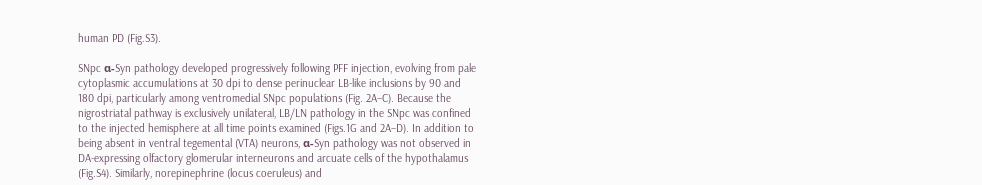human PD (Fig.S3).

SNpc α-Syn pathology developed progressively following PFF injection, evolving from pale cytoplasmic accumulations at 30 dpi to dense perinuclear LB-like inclusions by 90 and 180 dpi, particularly among ventromedial SNpc populations (Fig. 2A–C). Because the nigrostriatal pathway is exclusively unilateral, LB/LN pathology in the SNpc was confined to the injected hemisphere at all time points examined (Figs.1G and 2A–D). In addition to being absent in ventral tegemental (VTA) neurons, α-Syn pathology was not observed in DA-expressing olfactory glomerular interneurons and arcuate cells of the hypothalamus (Fig.S4). Similarly, norepinephrine (locus coeruleus) and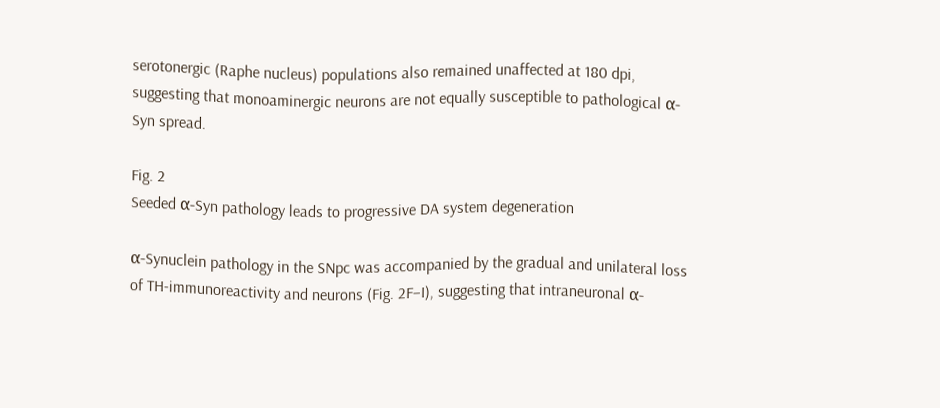serotonergic (Raphe nucleus) populations also remained unaffected at 180 dpi, suggesting that monoaminergic neurons are not equally susceptible to pathological α-Syn spread.

Fig. 2
Seeded α-Syn pathology leads to progressive DA system degeneration

α-Synuclein pathology in the SNpc was accompanied by the gradual and unilateral loss of TH-immunoreactivity and neurons (Fig. 2F–I), suggesting that intraneuronal α-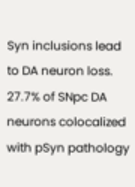Syn inclusions lead to DA neuron loss. 27.7% of SNpc DA neurons colocalized with pSyn pathology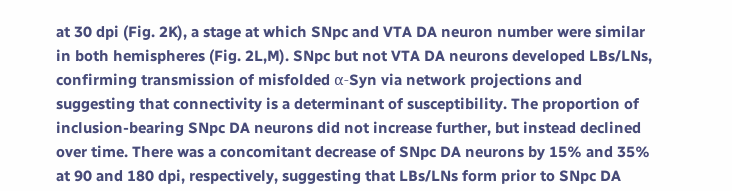at 30 dpi (Fig. 2K), a stage at which SNpc and VTA DA neuron number were similar in both hemispheres (Fig. 2L,M). SNpc but not VTA DA neurons developed LBs/LNs, confirming transmission of misfolded α-Syn via network projections and suggesting that connectivity is a determinant of susceptibility. The proportion of inclusion-bearing SNpc DA neurons did not increase further, but instead declined over time. There was a concomitant decrease of SNpc DA neurons by 15% and 35% at 90 and 180 dpi, respectively, suggesting that LBs/LNs form prior to SNpc DA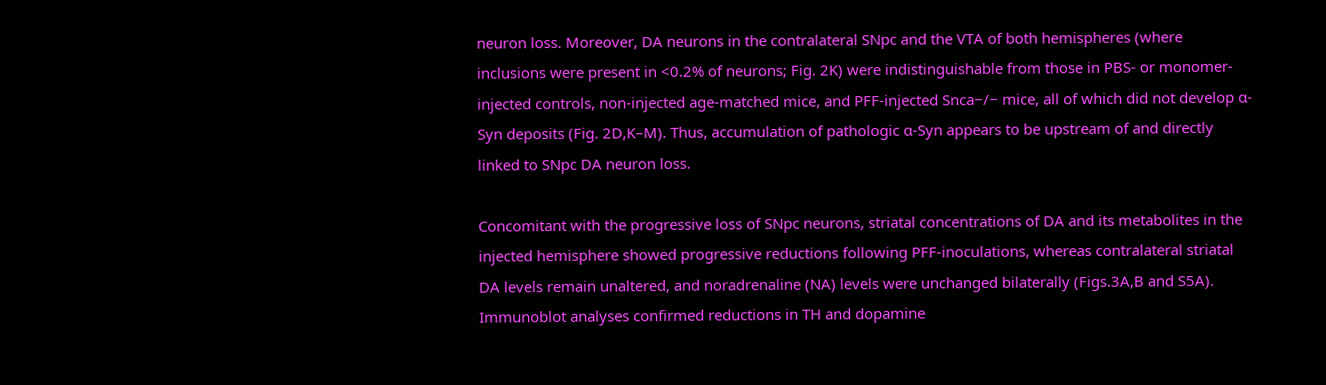neuron loss. Moreover, DA neurons in the contralateral SNpc and the VTA of both hemispheres (where inclusions were present in <0.2% of neurons; Fig. 2K) were indistinguishable from those in PBS- or monomer-injected controls, non-injected age-matched mice, and PFF-injected Snca−/− mice, all of which did not develop α-Syn deposits (Fig. 2D,K–M). Thus, accumulation of pathologic α-Syn appears to be upstream of and directly linked to SNpc DA neuron loss.

Concomitant with the progressive loss of SNpc neurons, striatal concentrations of DA and its metabolites in the injected hemisphere showed progressive reductions following PFF-inoculations, whereas contralateral striatal DA levels remain unaltered, and noradrenaline (NA) levels were unchanged bilaterally (Figs.3A,B and S5A). Immunoblot analyses confirmed reductions in TH and dopamine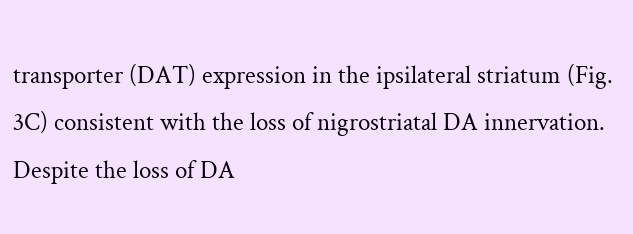transporter (DAT) expression in the ipsilateral striatum (Fig. 3C) consistent with the loss of nigrostriatal DA innervation. Despite the loss of DA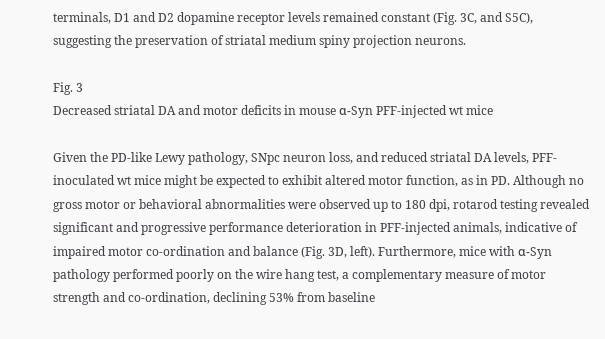terminals, D1 and D2 dopamine receptor levels remained constant (Fig. 3C, and S5C), suggesting the preservation of striatal medium spiny projection neurons.

Fig. 3
Decreased striatal DA and motor deficits in mouse α-Syn PFF-injected wt mice

Given the PD-like Lewy pathology, SNpc neuron loss, and reduced striatal DA levels, PFF-inoculated wt mice might be expected to exhibit altered motor function, as in PD. Although no gross motor or behavioral abnormalities were observed up to 180 dpi, rotarod testing revealed significant and progressive performance deterioration in PFF-injected animals, indicative of impaired motor co-ordination and balance (Fig. 3D, left). Furthermore, mice with α-Syn pathology performed poorly on the wire hang test, a complementary measure of motor strength and co-ordination, declining 53% from baseline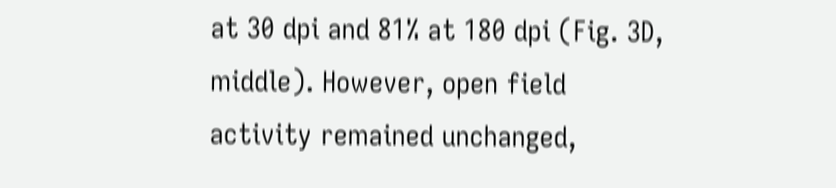at 30 dpi and 81% at 180 dpi (Fig. 3D, middle). However, open field activity remained unchanged,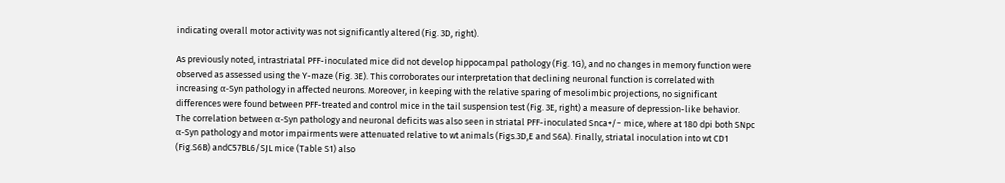indicating overall motor activity was not significantly altered (Fig. 3D, right).

As previously noted, intrastriatal PFF-inoculated mice did not develop hippocampal pathology (Fig. 1G), and no changes in memory function were observed as assessed using the Y-maze (Fig. 3E). This corroborates our interpretation that declining neuronal function is correlated with increasing α-Syn pathology in affected neurons. Moreover, in keeping with the relative sparing of mesolimbic projections, no significant differences were found between PFF-treated and control mice in the tail suspension test (Fig. 3E, right) a measure of depression-like behavior. The correlation between α-Syn pathology and neuronal deficits was also seen in striatal PFF-inoculated Snca+/− mice, where at 180 dpi both SNpc α-Syn pathology and motor impairments were attenuated relative to wt animals (Figs.3D,E and S6A). Finally, striatal inoculation into wt CD1 (Fig.S6B) andC57BL6/SJL mice (Table S1) also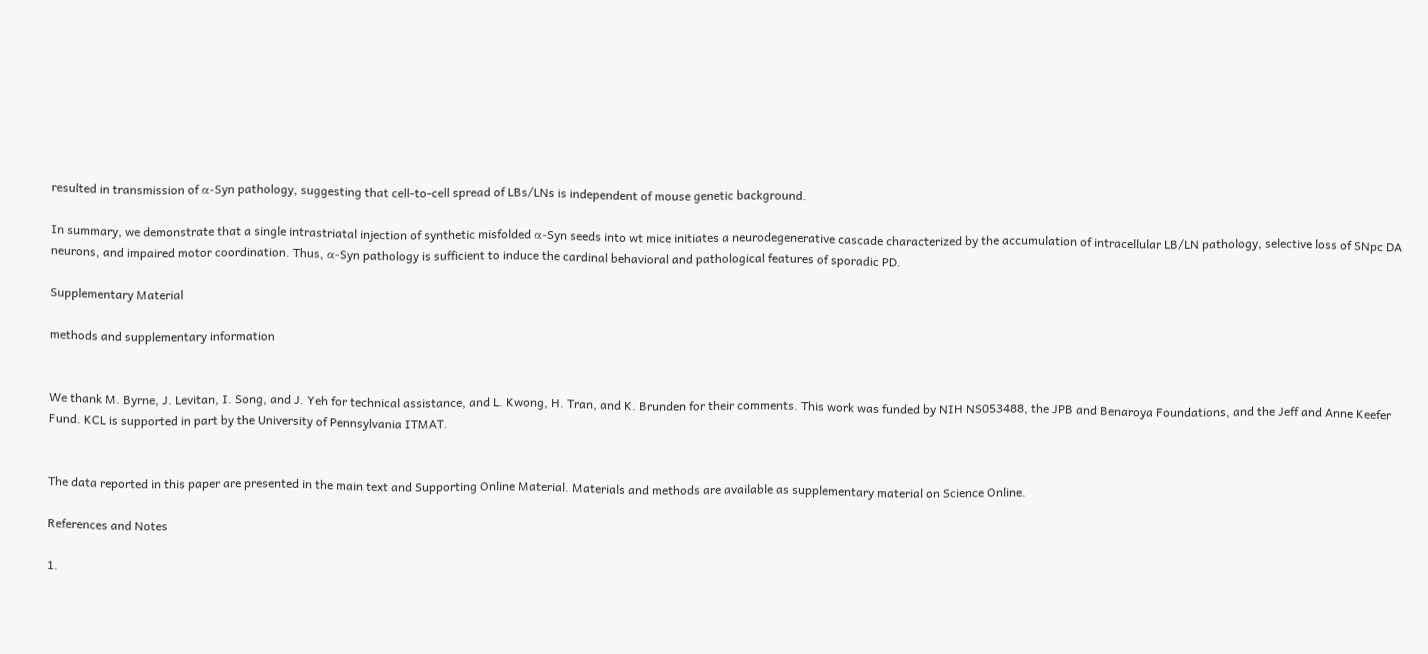resulted in transmission of α-Syn pathology, suggesting that cell-to-cell spread of LBs/LNs is independent of mouse genetic background.

In summary, we demonstrate that a single intrastriatal injection of synthetic misfolded α-Syn seeds into wt mice initiates a neurodegenerative cascade characterized by the accumulation of intracellular LB/LN pathology, selective loss of SNpc DA neurons, and impaired motor coordination. Thus, α-Syn pathology is sufficient to induce the cardinal behavioral and pathological features of sporadic PD.

Supplementary Material

methods and supplementary information


We thank M. Byrne, J. Levitan, I. Song, and J. Yeh for technical assistance, and L. Kwong, H. Tran, and K. Brunden for their comments. This work was funded by NIH NS053488, the JPB and Benaroya Foundations, and the Jeff and Anne Keefer Fund. KCL is supported in part by the University of Pennsylvania ITMAT.


The data reported in this paper are presented in the main text and Supporting Online Material. Materials and methods are available as supplementary material on Science Online.

References and Notes

1.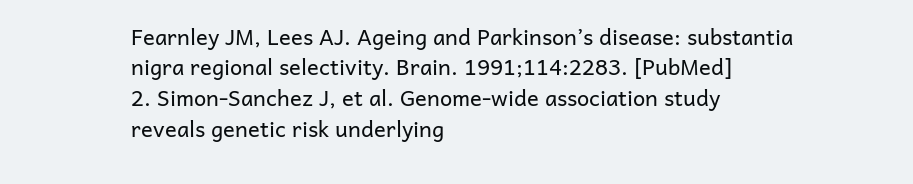Fearnley JM, Lees AJ. Ageing and Parkinson’s disease: substantia nigra regional selectivity. Brain. 1991;114:2283. [PubMed]
2. Simon-Sanchez J, et al. Genome-wide association study reveals genetic risk underlying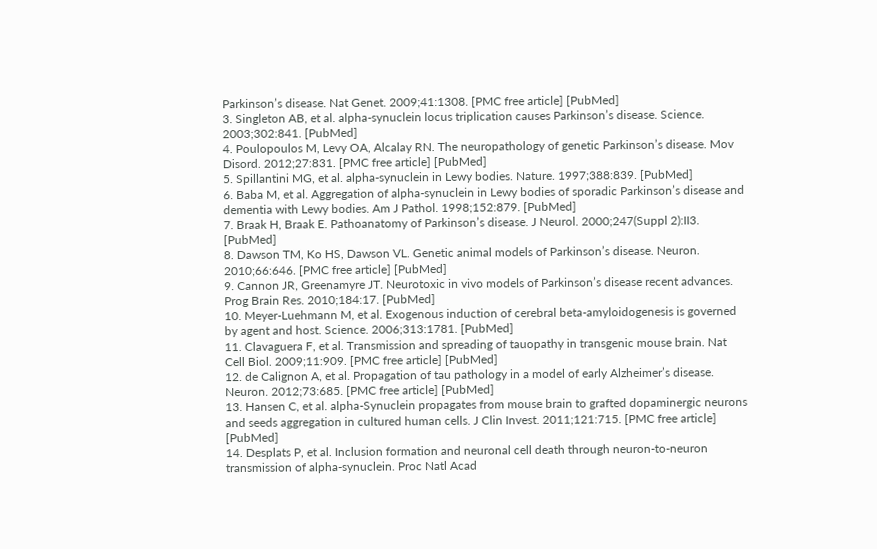Parkinson’s disease. Nat Genet. 2009;41:1308. [PMC free article] [PubMed]
3. Singleton AB, et al. alpha-synuclein locus triplication causes Parkinson’s disease. Science. 2003;302:841. [PubMed]
4. Poulopoulos M, Levy OA, Alcalay RN. The neuropathology of genetic Parkinson’s disease. Mov Disord. 2012;27:831. [PMC free article] [PubMed]
5. Spillantini MG, et al. alpha-synuclein in Lewy bodies. Nature. 1997;388:839. [PubMed]
6. Baba M, et al. Aggregation of alpha-synuclein in Lewy bodies of sporadic Parkinson’s disease and dementia with Lewy bodies. Am J Pathol. 1998;152:879. [PubMed]
7. Braak H, Braak E. Pathoanatomy of Parkinson’s disease. J Neurol. 2000;247(Suppl 2):II3. [PubMed]
8. Dawson TM, Ko HS, Dawson VL. Genetic animal models of Parkinson’s disease. Neuron. 2010;66:646. [PMC free article] [PubMed]
9. Cannon JR, Greenamyre JT. Neurotoxic in vivo models of Parkinson’s disease recent advances. Prog Brain Res. 2010;184:17. [PubMed]
10. Meyer-Luehmann M, et al. Exogenous induction of cerebral beta-amyloidogenesis is governed by agent and host. Science. 2006;313:1781. [PubMed]
11. Clavaguera F, et al. Transmission and spreading of tauopathy in transgenic mouse brain. Nat Cell Biol. 2009;11:909. [PMC free article] [PubMed]
12. de Calignon A, et al. Propagation of tau pathology in a model of early Alzheimer’s disease. Neuron. 2012;73:685. [PMC free article] [PubMed]
13. Hansen C, et al. alpha-Synuclein propagates from mouse brain to grafted dopaminergic neurons and seeds aggregation in cultured human cells. J Clin Invest. 2011;121:715. [PMC free article] [PubMed]
14. Desplats P, et al. Inclusion formation and neuronal cell death through neuron-to-neuron transmission of alpha-synuclein. Proc Natl Acad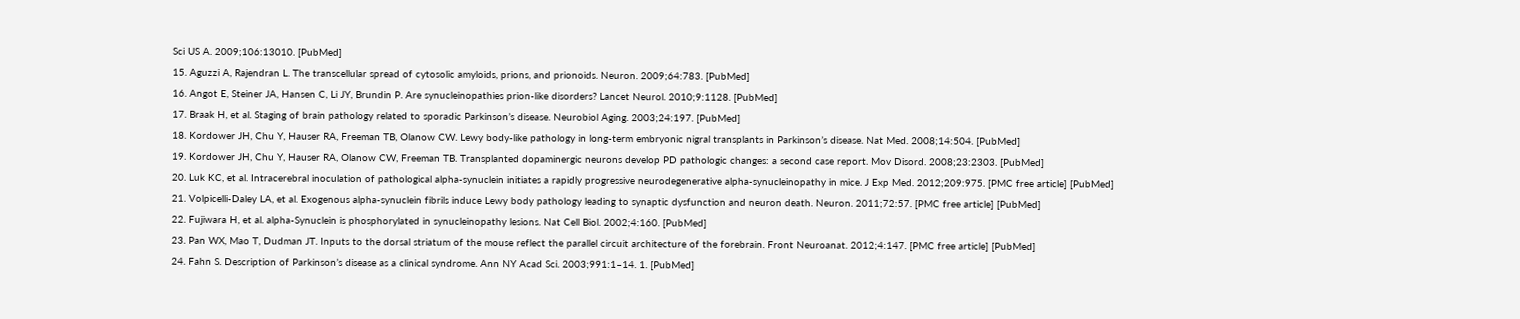Sci US A. 2009;106:13010. [PubMed]
15. Aguzzi A, Rajendran L. The transcellular spread of cytosolic amyloids, prions, and prionoids. Neuron. 2009;64:783. [PubMed]
16. Angot E, Steiner JA, Hansen C, Li JY, Brundin P. Are synucleinopathies prion-like disorders? Lancet Neurol. 2010;9:1128. [PubMed]
17. Braak H, et al. Staging of brain pathology related to sporadic Parkinson’s disease. Neurobiol Aging. 2003;24:197. [PubMed]
18. Kordower JH, Chu Y, Hauser RA, Freeman TB, Olanow CW. Lewy body-like pathology in long-term embryonic nigral transplants in Parkinson’s disease. Nat Med. 2008;14:504. [PubMed]
19. Kordower JH, Chu Y, Hauser RA, Olanow CW, Freeman TB. Transplanted dopaminergic neurons develop PD pathologic changes: a second case report. Mov Disord. 2008;23:2303. [PubMed]
20. Luk KC, et al. Intracerebral inoculation of pathological alpha-synuclein initiates a rapidly progressive neurodegenerative alpha-synucleinopathy in mice. J Exp Med. 2012;209:975. [PMC free article] [PubMed]
21. Volpicelli-Daley LA, et al. Exogenous alpha-synuclein fibrils induce Lewy body pathology leading to synaptic dysfunction and neuron death. Neuron. 2011;72:57. [PMC free article] [PubMed]
22. Fujiwara H, et al. alpha-Synuclein is phosphorylated in synucleinopathy lesions. Nat Cell Biol. 2002;4:160. [PubMed]
23. Pan WX, Mao T, Dudman JT. Inputs to the dorsal striatum of the mouse reflect the parallel circuit architecture of the forebrain. Front Neuroanat. 2012;4:147. [PMC free article] [PubMed]
24. Fahn S. Description of Parkinson’s disease as a clinical syndrome. Ann NY Acad Sci. 2003;991:1–14. 1. [PubMed]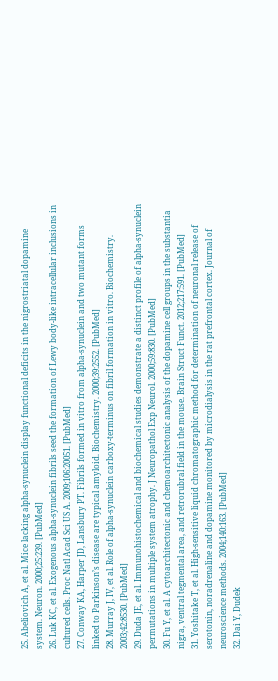25. Abeliovich A, et al. Mice lacking alpha-synuclein display functional deficits in the nigrostriatal dopamine system. Neuron. 2000;25:239. [PubMed]
26. Luk KC, et al. Exogenous alpha-synuclein fibrils seed the formation of Lewy body-like intracellular inclusions in cultured cells. Proc Natl Acad Sci US A. 2009;106:20051. [PubMed]
27. Conway KA, Harper JD, Lansbury PT. Fibrils formed in vitro from alpha-synuclein and two mutant forms linked to Parkinson’s disease are typical amyloid. Biochemistry. 2000;39:2552. [PubMed]
28. Murray J, IV, et al. Role of alpha-synuclein carboxy-terminus on fibril formation in vitro. Biochemistry. 2003;42:8530. [PubMed]
29. Duda JE, et al. Immunohistochemical and biochemical studies demonstrate a distinct profile of alpha-synuclein permutations in multiple system atrophy. J Neuropathol Exp Neurol. 2000;59:830. [PubMed]
30. Fu Y, et al. A cytoarchitectonic and chemoarchitectonic analysis of the dopamine cell groups in the substantia nigra, ventral tegmental area, and retrorubral field in the mouse. Brain Struct Funct. 2012;217:591. [PubMed]
31. Yoshitake T, et al. High-sensitive liquid chromatographic method for determination of neuronal release of serotonin, noradrenaline and dopamine monitored by microdialysis in the rat prefrontal cortex. Journal of neuroscience methods. 2004;140:163. [PubMed]
32. Dai Y, Dudek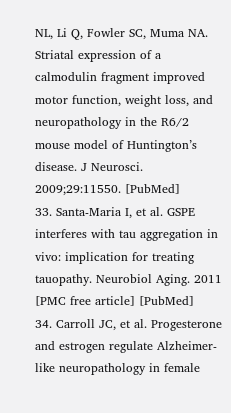NL, Li Q, Fowler SC, Muma NA. Striatal expression of a calmodulin fragment improved motor function, weight loss, and neuropathology in the R6/2 mouse model of Huntington’s disease. J Neurosci. 2009;29:11550. [PubMed]
33. Santa-Maria I, et al. GSPE interferes with tau aggregation in vivo: implication for treating tauopathy. Neurobiol Aging. 2011 [PMC free article] [PubMed]
34. Carroll JC, et al. Progesterone and estrogen regulate Alzheimer-like neuropathology in female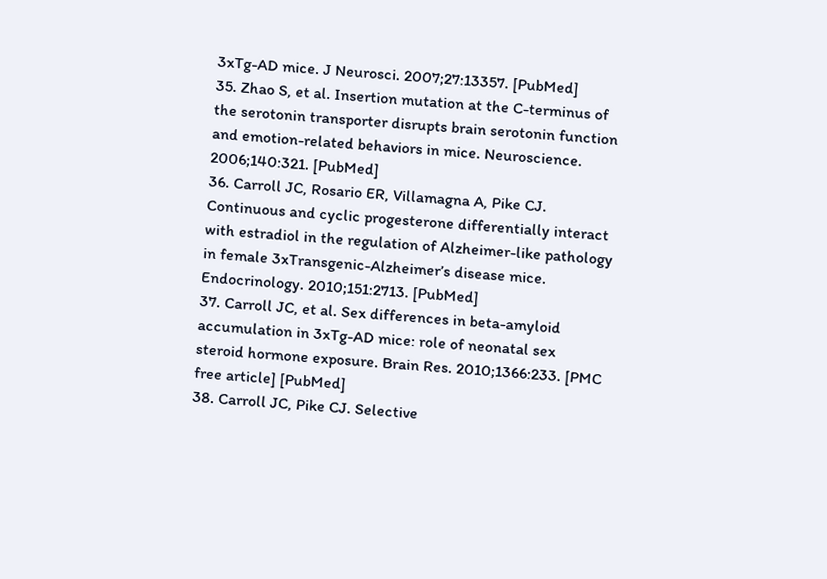3xTg-AD mice. J Neurosci. 2007;27:13357. [PubMed]
35. Zhao S, et al. Insertion mutation at the C-terminus of the serotonin transporter disrupts brain serotonin function and emotion-related behaviors in mice. Neuroscience. 2006;140:321. [PubMed]
36. Carroll JC, Rosario ER, Villamagna A, Pike CJ. Continuous and cyclic progesterone differentially interact with estradiol in the regulation of Alzheimer-like pathology in female 3xTransgenic-Alzheimer’s disease mice. Endocrinology. 2010;151:2713. [PubMed]
37. Carroll JC, et al. Sex differences in beta-amyloid accumulation in 3xTg-AD mice: role of neonatal sex steroid hormone exposure. Brain Res. 2010;1366:233. [PMC free article] [PubMed]
38. Carroll JC, Pike CJ. Selective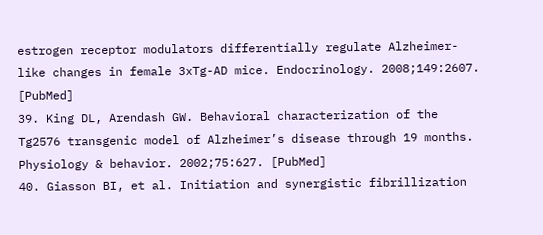estrogen receptor modulators differentially regulate Alzheimer-like changes in female 3xTg-AD mice. Endocrinology. 2008;149:2607. [PubMed]
39. King DL, Arendash GW. Behavioral characterization of the Tg2576 transgenic model of Alzheimer’s disease through 19 months. Physiology & behavior. 2002;75:627. [PubMed]
40. Giasson BI, et al. Initiation and synergistic fibrillization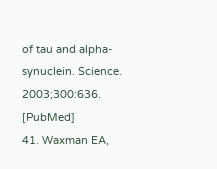of tau and alpha-synuclein. Science. 2003;300:636. [PubMed]
41. Waxman EA,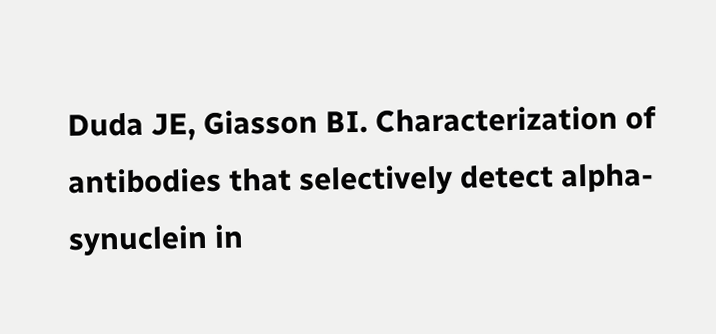Duda JE, Giasson BI. Characterization of antibodies that selectively detect alpha-synuclein in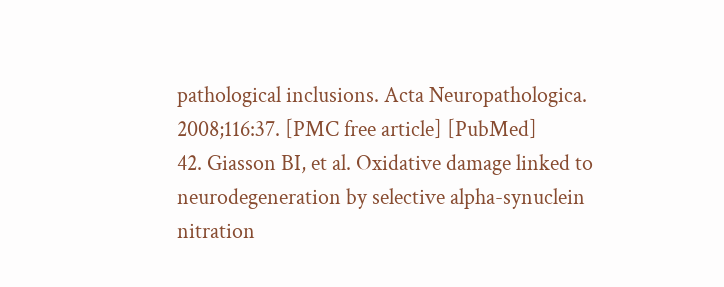pathological inclusions. Acta Neuropathologica. 2008;116:37. [PMC free article] [PubMed]
42. Giasson BI, et al. Oxidative damage linked to neurodegeneration by selective alpha-synuclein nitration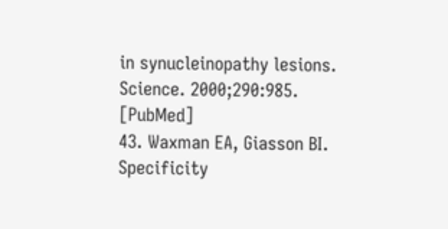in synucleinopathy lesions. Science. 2000;290:985. [PubMed]
43. Waxman EA, Giasson BI. Specificity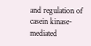and regulation of casein kinase-mediated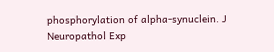phosphorylation of alpha-synuclein. J Neuropathol Exp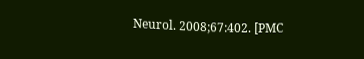Neurol. 2008;67:402. [PMC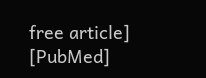free article] [PubMed]